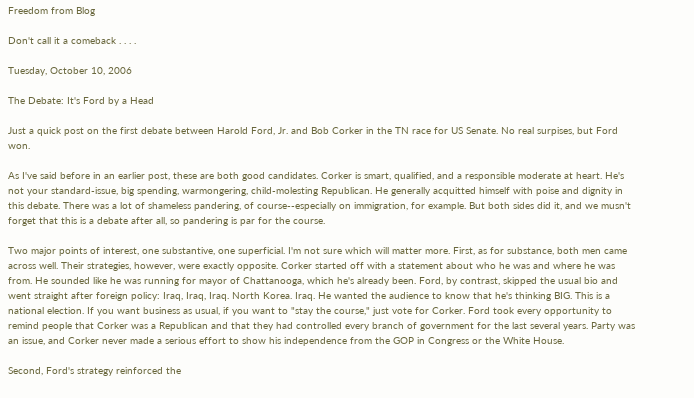Freedom from Blog

Don't call it a comeback . . . .

Tuesday, October 10, 2006

The Debate: It's Ford by a Head

Just a quick post on the first debate between Harold Ford, Jr. and Bob Corker in the TN race for US Senate. No real surpises, but Ford won.

As I've said before in an earlier post, these are both good candidates. Corker is smart, qualified, and a responsible moderate at heart. He's not your standard-issue, big spending, warmongering, child-molesting Republican. He generally acquitted himself with poise and dignity in this debate. There was a lot of shameless pandering, of course--especially on immigration, for example. But both sides did it, and we musn't forget that this is a debate after all, so pandering is par for the course.

Two major points of interest, one substantive, one superficial. I'm not sure which will matter more. First, as for substance, both men came across well. Their strategies, however, were exactly opposite. Corker started off with a statement about who he was and where he was from. He sounded like he was running for mayor of Chattanooga, which he's already been. Ford, by contrast, skipped the usual bio and went straight after foreign policy: Iraq, Iraq, Iraq. North Korea. Iraq. He wanted the audience to know that he's thinking BIG. This is a national election. If you want business as usual, if you want to "stay the course," just vote for Corker. Ford took every opportunity to remind people that Corker was a Republican and that they had controlled every branch of government for the last several years. Party was an issue, and Corker never made a serious effort to show his independence from the GOP in Congress or the White House.

Second, Ford's strategy reinforced the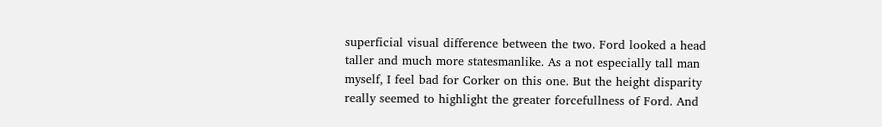superficial visual difference between the two. Ford looked a head taller and much more statesmanlike. As a not especially tall man myself, I feel bad for Corker on this one. But the height disparity really seemed to highlight the greater forcefullness of Ford. And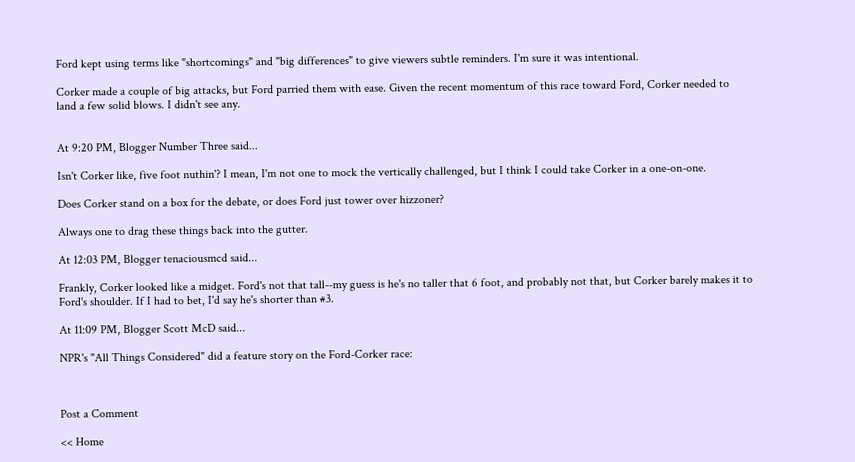Ford kept using terms like "shortcomings" and "big differences" to give viewers subtle reminders. I'm sure it was intentional.

Corker made a couple of big attacks, but Ford parried them with ease. Given the recent momentum of this race toward Ford, Corker needed to land a few solid blows. I didn't see any.


At 9:20 PM, Blogger Number Three said...

Isn't Corker like, five foot nuthin'? I mean, I'm not one to mock the vertically challenged, but I think I could take Corker in a one-on-one.

Does Corker stand on a box for the debate, or does Ford just tower over hizzoner?

Always one to drag these things back into the gutter.

At 12:03 PM, Blogger tenaciousmcd said...

Frankly, Corker looked like a midget. Ford's not that tall--my guess is he's no taller that 6 foot, and probably not that, but Corker barely makes it to Ford's shoulder. If I had to bet, I'd say he's shorter than #3.

At 11:09 PM, Blogger Scott McD said...

NPR's "All Things Considered" did a feature story on the Ford-Corker race:



Post a Comment

<< Home